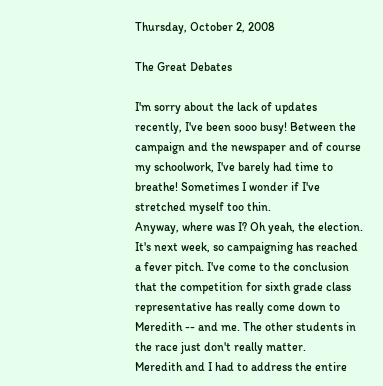Thursday, October 2, 2008

The Great Debates

I'm sorry about the lack of updates recently, I've been sooo busy! Between the campaign and the newspaper and of course my schoolwork, I've barely had time to breathe! Sometimes I wonder if I've stretched myself too thin.
Anyway, where was I? Oh yeah, the election. It's next week, so campaigning has reached a fever pitch. I've come to the conclusion that the competition for sixth grade class representative has really come down to Meredith -- and me. The other students in the race just don't really matter.
Meredith and I had to address the entire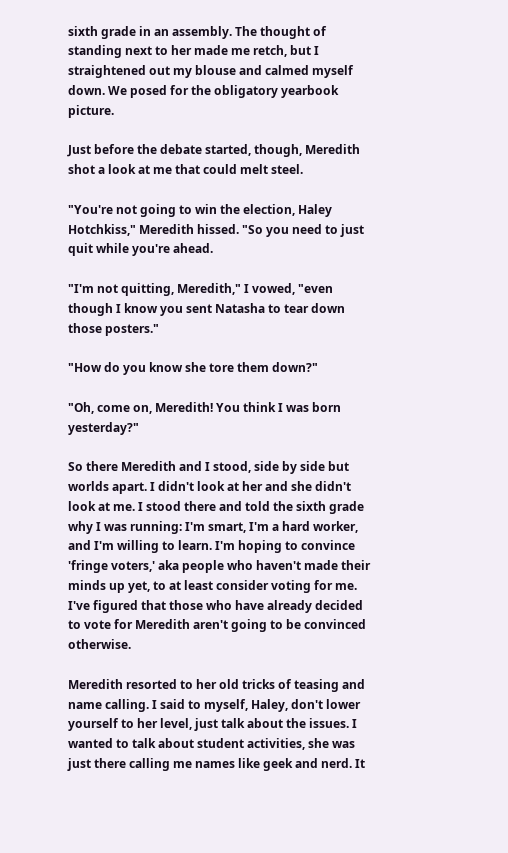sixth grade in an assembly. The thought of standing next to her made me retch, but I straightened out my blouse and calmed myself down. We posed for the obligatory yearbook picture.

Just before the debate started, though, Meredith shot a look at me that could melt steel.

"You're not going to win the election, Haley Hotchkiss," Meredith hissed. "So you need to just quit while you're ahead.

"I'm not quitting, Meredith," I vowed, "even though I know you sent Natasha to tear down those posters."

"How do you know she tore them down?"

"Oh, come on, Meredith! You think I was born yesterday?"

So there Meredith and I stood, side by side but worlds apart. I didn't look at her and she didn't look at me. I stood there and told the sixth grade why I was running: I'm smart, I'm a hard worker, and I'm willing to learn. I'm hoping to convince 'fringe voters,' aka people who haven't made their minds up yet, to at least consider voting for me. I've figured that those who have already decided to vote for Meredith aren't going to be convinced otherwise.

Meredith resorted to her old tricks of teasing and name calling. I said to myself, Haley, don't lower yourself to her level, just talk about the issues. I wanted to talk about student activities, she was just there calling me names like geek and nerd. It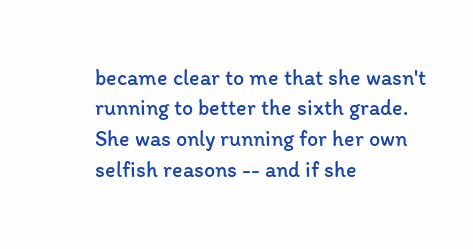became clear to me that she wasn't running to better the sixth grade. She was only running for her own selfish reasons -- and if she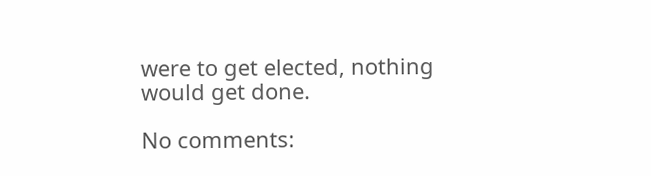were to get elected, nothing would get done.

No comments: